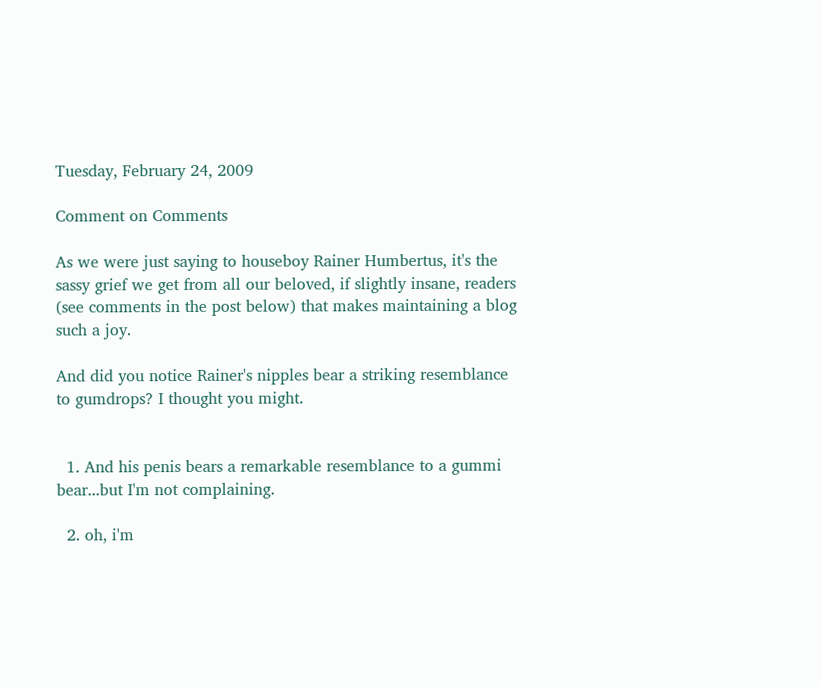Tuesday, February 24, 2009

Comment on Comments

As we were just saying to houseboy Rainer Humbertus, it's the sassy grief we get from all our beloved, if slightly insane, readers (see comments in the post below) that makes maintaining a blog such a joy.

And did you notice Rainer's nipples bear a striking resemblance to gumdrops? I thought you might.


  1. And his penis bears a remarkable resemblance to a gummi bear...but I'm not complaining.

  2. oh, i'm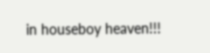in houseboy heaven!!!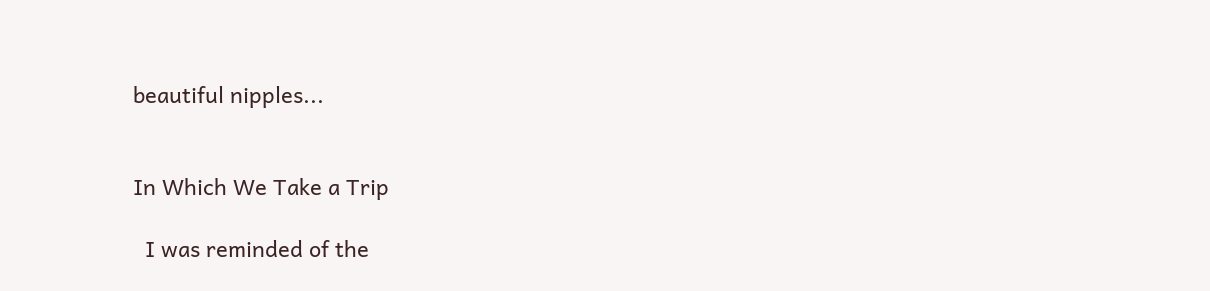beautiful nipples...


In Which We Take a Trip

  I was reminded of the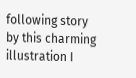following story by this charming illustration I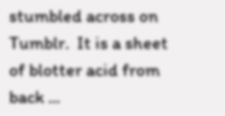stumbled across on Tumblr.  It is a sheet of blotter acid from back ...